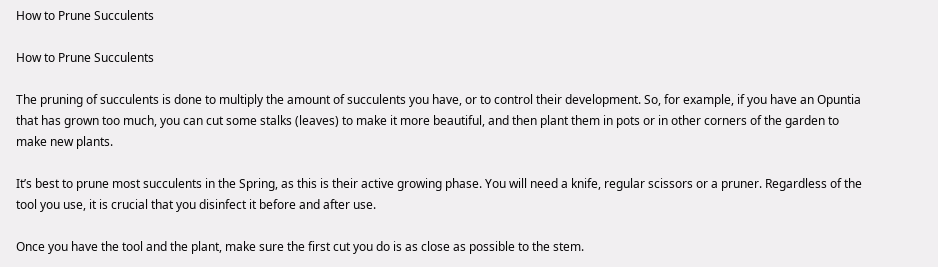How to Prune Succulents

How to Prune Succulents

The pruning of succulents is done to multiply the amount of succulents you have, or to control their development. So, for example, if you have an Opuntia that has grown too much, you can cut some stalks (leaves) to make it more beautiful, and then plant them in pots or in other corners of the garden to make new plants.

It’s best to prune most succulents in the Spring, as this is their active growing phase. You will need a knife, regular scissors or a pruner. Regardless of the tool you use, it is crucial that you disinfect it before and after use.

Once you have the tool and the plant, make sure the first cut you do is as close as possible to the stem.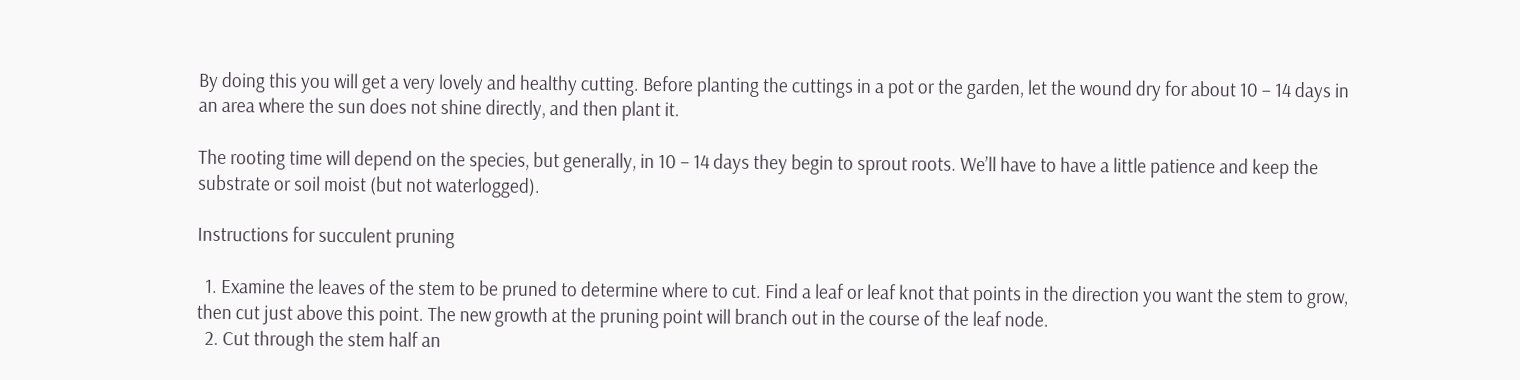By doing this you will get a very lovely and healthy cutting. Before planting the cuttings in a pot or the garden, let the wound dry for about 10 – 14 days in an area where the sun does not shine directly, and then plant it.

The rooting time will depend on the species, but generally, in 10 – 14 days they begin to sprout roots. We’ll have to have a little patience and keep the substrate or soil moist (but not waterlogged).

Instructions for succulent pruning

  1. Examine the leaves of the stem to be pruned to determine where to cut. Find a leaf or leaf knot that points in the direction you want the stem to grow, then cut just above this point. The new growth at the pruning point will branch out in the course of the leaf node.
  2. Cut through the stem half an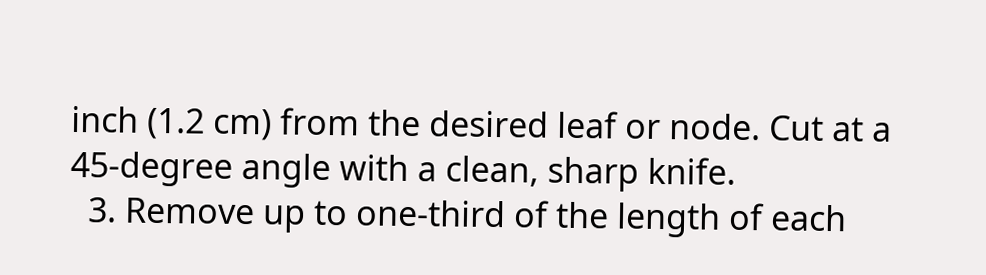inch (1.2 cm) from the desired leaf or node. Cut at a 45-degree angle with a clean, sharp knife.
  3. Remove up to one-third of the length of each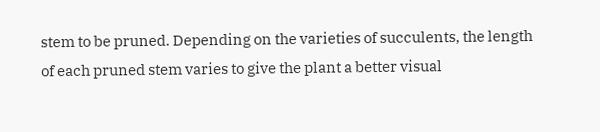stem to be pruned. Depending on the varieties of succulents, the length of each pruned stem varies to give the plant a better visual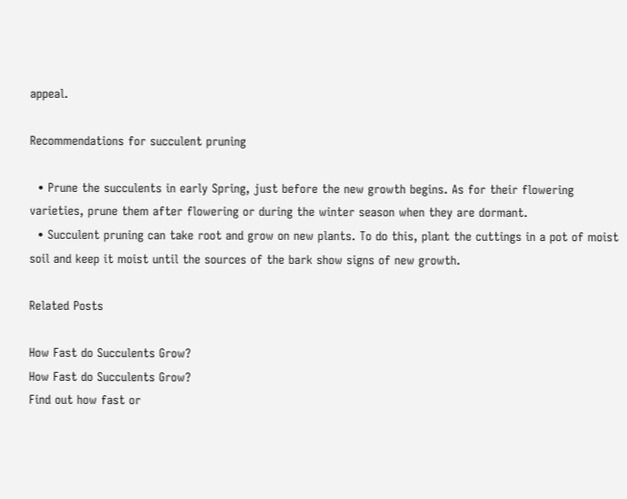appeal.

Recommendations for succulent pruning

  • Prune the succulents in early Spring, just before the new growth begins. As for their flowering varieties, prune them after flowering or during the winter season when they are dormant.
  • Succulent pruning can take root and grow on new plants. To do this, plant the cuttings in a pot of moist soil and keep it moist until the sources of the bark show signs of new growth.

Related Posts

How Fast do Succulents Grow?
How Fast do Succulents Grow?
Find out how fast or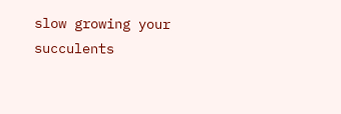slow growing your succulents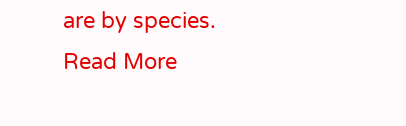are by species.
Read More